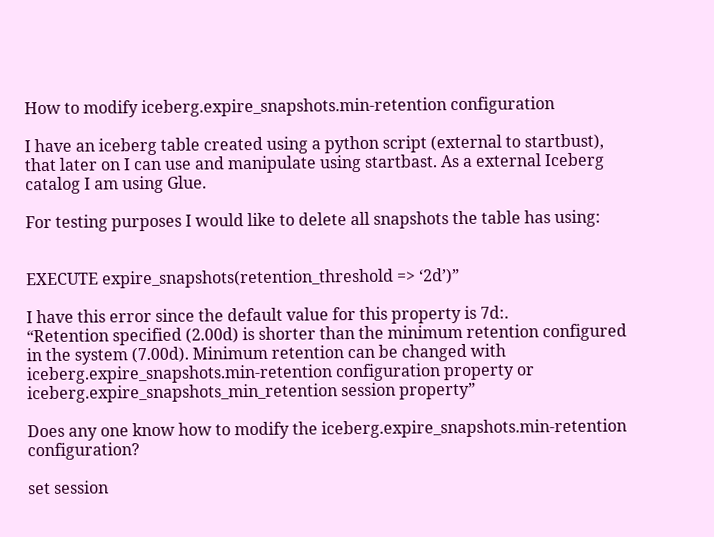How to modify iceberg.expire_snapshots.min-retention configuration

I have an iceberg table created using a python script (external to startbust), that later on I can use and manipulate using startbast. As a external Iceberg catalog I am using Glue.

For testing purposes I would like to delete all snapshots the table has using:


EXECUTE expire_snapshots(retention_threshold => ‘2d’)”

I have this error since the default value for this property is 7d:.
“Retention specified (2.00d) is shorter than the minimum retention configured in the system (7.00d). Minimum retention can be changed with iceberg.expire_snapshots.min-retention configuration property or iceberg.expire_snapshots_min_retention session property”

Does any one know how to modify the iceberg.expire_snapshots.min-retention configuration?

set session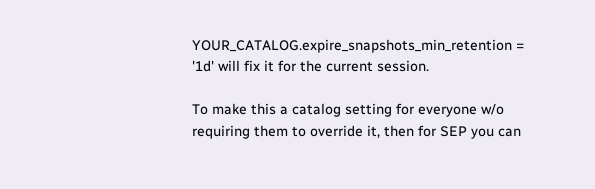YOUR_CATALOG.expire_snapshots_min_retention = '1d' will fix it for the current session.

To make this a catalog setting for everyone w/o requiring them to override it, then for SEP you can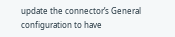update the connector’s General configuration to have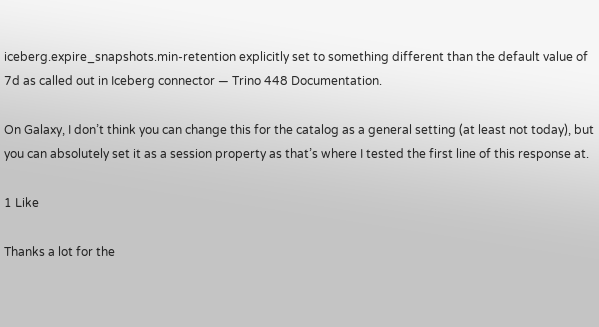iceberg.expire_snapshots.min-retention explicitly set to something different than the default value of 7d as called out in Iceberg connector — Trino 448 Documentation.

On Galaxy, I don’t think you can change this for the catalog as a general setting (at least not today), but you can absolutely set it as a session property as that’s where I tested the first line of this response at.

1 Like

Thanks a lot for the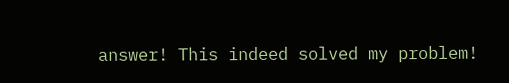answer! This indeed solved my problem!